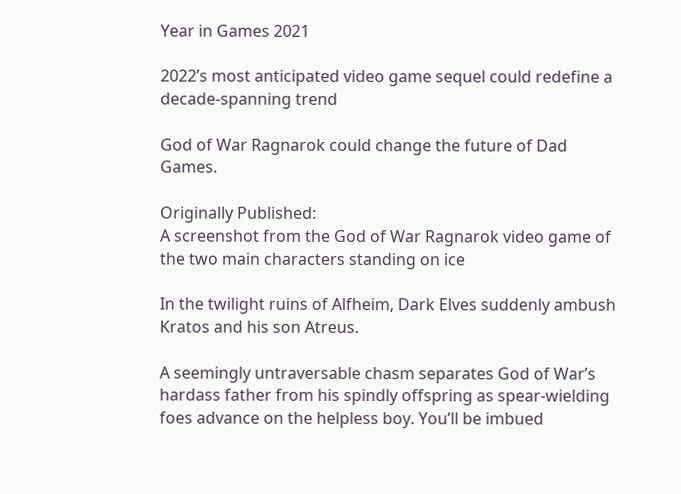Year in Games 2021

2022’s most anticipated video game sequel could redefine a decade-spanning trend

God of War Ragnarok could change the future of Dad Games.

Originally Published:
A screenshot from the God of War Ragnarok video game of the two main characters standing on ice

In the twilight ruins of Alfheim, Dark Elves suddenly ambush Kratos and his son Atreus.

A seemingly untraversable chasm separates God of War’s hardass father from his spindly offspring as spear-wielding foes advance on the helpless boy. You’ll be imbued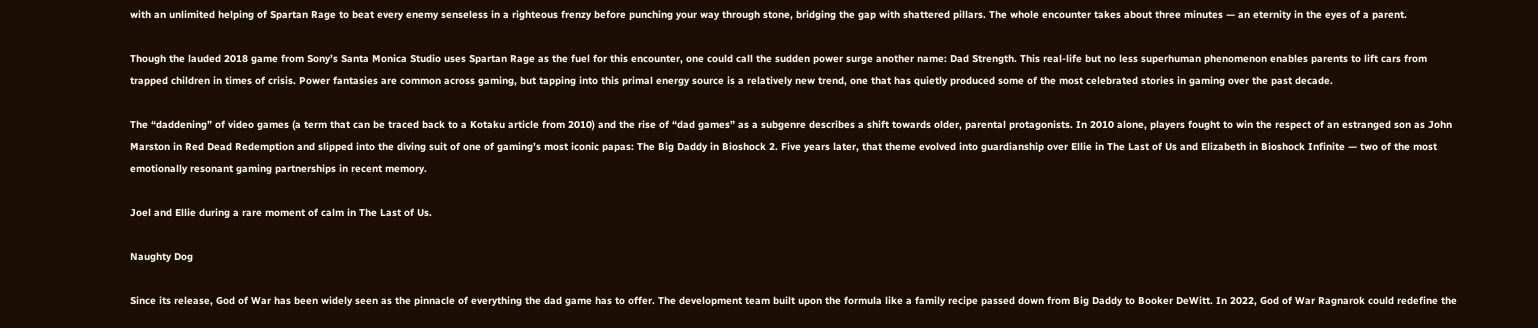with an unlimited helping of Spartan Rage to beat every enemy senseless in a righteous frenzy before punching your way through stone, bridging the gap with shattered pillars. The whole encounter takes about three minutes — an eternity in the eyes of a parent.

Though the lauded 2018 game from Sony’s Santa Monica Studio uses Spartan Rage as the fuel for this encounter, one could call the sudden power surge another name: Dad Strength. This real-life but no less superhuman phenomenon enables parents to lift cars from trapped children in times of crisis. Power fantasies are common across gaming, but tapping into this primal energy source is a relatively new trend, one that has quietly produced some of the most celebrated stories in gaming over the past decade.

The “daddening” of video games (a term that can be traced back to a Kotaku article from 2010) and the rise of “dad games” as a subgenre describes a shift towards older, parental protagonists. In 2010 alone, players fought to win the respect of an estranged son as John Marston in Red Dead Redemption and slipped into the diving suit of one of gaming’s most iconic papas: The Big Daddy in Bioshock 2. Five years later, that theme evolved into guardianship over Ellie in The Last of Us and Elizabeth in Bioshock Infinite — two of the most emotionally resonant gaming partnerships in recent memory.

Joel and Ellie during a rare moment of calm in The Last of Us.

Naughty Dog

Since its release, God of War has been widely seen as the pinnacle of everything the dad game has to offer. The development team built upon the formula like a family recipe passed down from Big Daddy to Booker DeWitt. In 2022, God of War Ragnarok could redefine the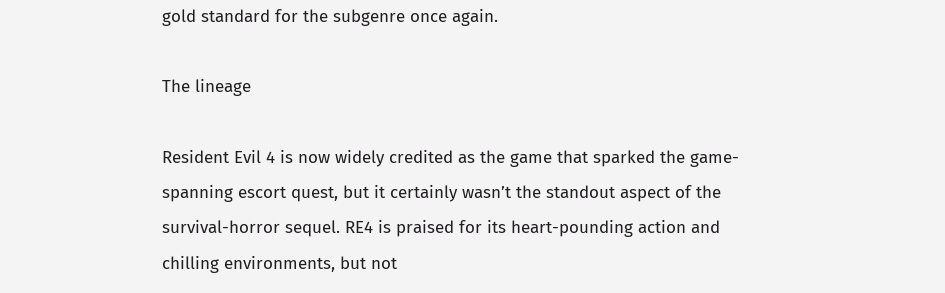gold standard for the subgenre once again.

The lineage

Resident Evil 4 is now widely credited as the game that sparked the game-spanning escort quest, but it certainly wasn’t the standout aspect of the survival-horror sequel. RE4 is praised for its heart-pounding action and chilling environments, but not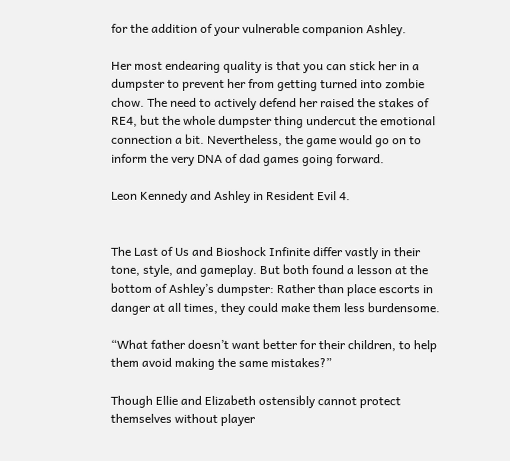for the addition of your vulnerable companion Ashley.

Her most endearing quality is that you can stick her in a dumpster to prevent her from getting turned into zombie chow. The need to actively defend her raised the stakes of RE4, but the whole dumpster thing undercut the emotional connection a bit. Nevertheless, the game would go on to inform the very DNA of dad games going forward.

Leon Kennedy and Ashley in Resident Evil 4.


The Last of Us and Bioshock Infinite differ vastly in their tone, style, and gameplay. But both found a lesson at the bottom of Ashley’s dumpster: Rather than place escorts in danger at all times, they could make them less burdensome.

“What father doesn’t want better for their children, to help them avoid making the same mistakes?”

Though Ellie and Elizabeth ostensibly cannot protect themselves without player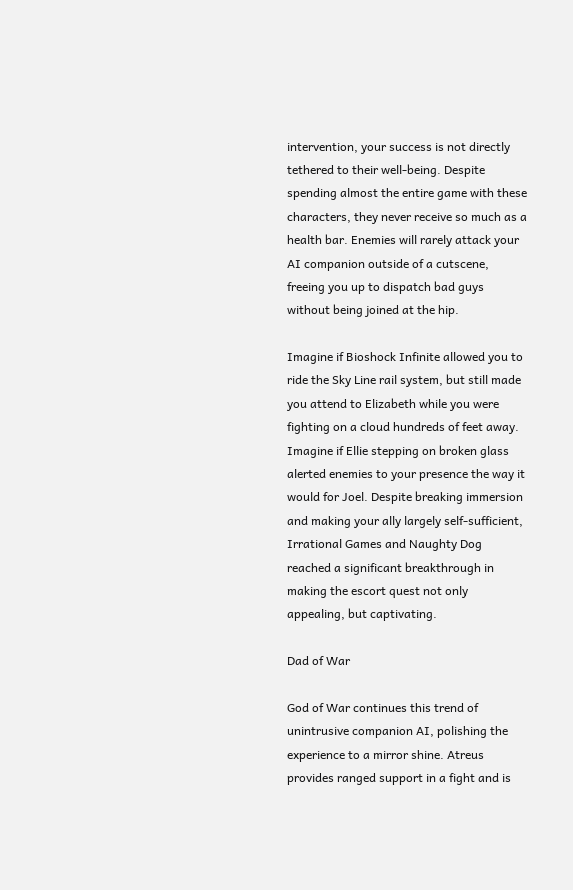intervention, your success is not directly tethered to their well-being. Despite spending almost the entire game with these characters, they never receive so much as a health bar. Enemies will rarely attack your AI companion outside of a cutscene, freeing you up to dispatch bad guys without being joined at the hip.

Imagine if Bioshock Infinite allowed you to ride the Sky Line rail system, but still made you attend to Elizabeth while you were fighting on a cloud hundreds of feet away. Imagine if Ellie stepping on broken glass alerted enemies to your presence the way it would for Joel. Despite breaking immersion and making your ally largely self-sufficient, Irrational Games and Naughty Dog reached a significant breakthrough in making the escort quest not only appealing, but captivating.

Dad of War

God of War continues this trend of unintrusive companion AI, polishing the experience to a mirror shine. Atreus provides ranged support in a fight and is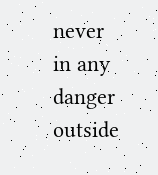never in any danger outside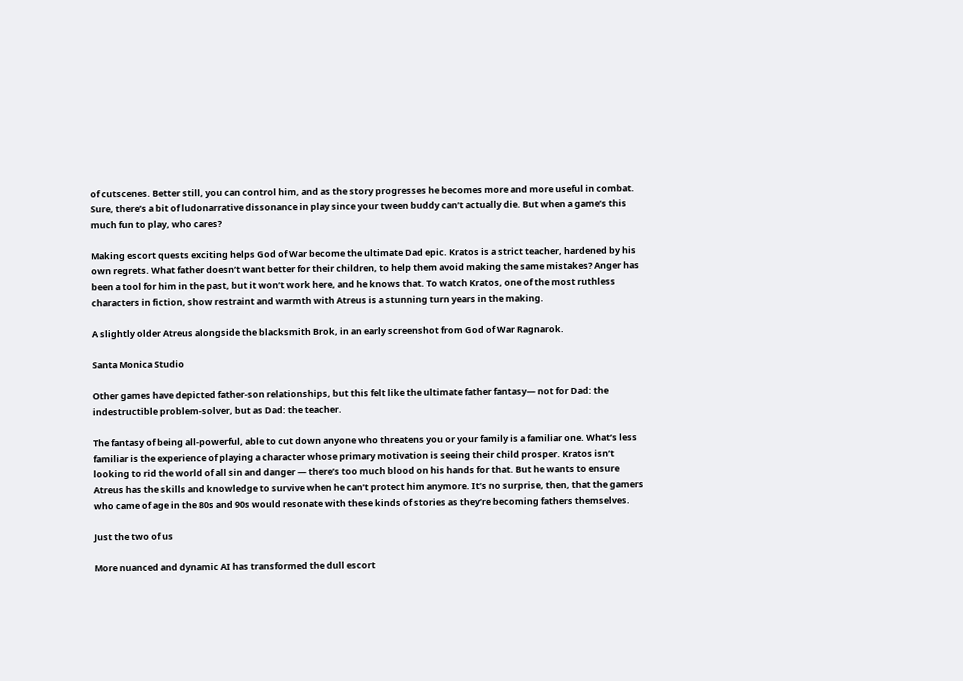of cutscenes. Better still, you can control him, and as the story progresses he becomes more and more useful in combat. Sure, there’s a bit of ludonarrative dissonance in play since your tween buddy can’t actually die. But when a game’s this much fun to play, who cares?

Making escort quests exciting helps God of War become the ultimate Dad epic. Kratos is a strict teacher, hardened by his own regrets. What father doesn’t want better for their children, to help them avoid making the same mistakes? Anger has been a tool for him in the past, but it won’t work here, and he knows that. To watch Kratos, one of the most ruthless characters in fiction, show restraint and warmth with Atreus is a stunning turn years in the making.

A slightly older Atreus alongside the blacksmith Brok, in an early screenshot from God of War Ragnarok.

Santa Monica Studio

Other games have depicted father-son relationships, but this felt like the ultimate father fantasy— not for Dad: the indestructible problem-solver, but as Dad: the teacher.

The fantasy of being all-powerful, able to cut down anyone who threatens you or your family is a familiar one. What’s less familiar is the experience of playing a character whose primary motivation is seeing their child prosper. Kratos isn’t looking to rid the world of all sin and danger — there’s too much blood on his hands for that. But he wants to ensure Atreus has the skills and knowledge to survive when he can’t protect him anymore. It’s no surprise, then, that the gamers who came of age in the 80s and 90s would resonate with these kinds of stories as they’re becoming fathers themselves.

Just the two of us

More nuanced and dynamic AI has transformed the dull escort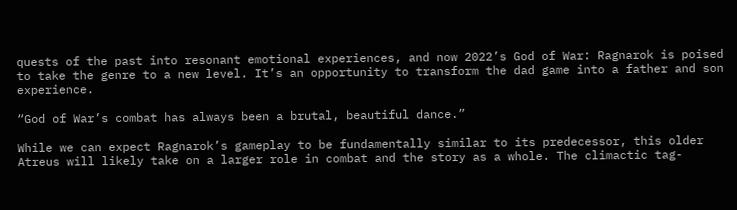quests of the past into resonant emotional experiences, and now 2022’s God of War: Ragnarok is poised to take the genre to a new level. It’s an opportunity to transform the dad game into a father and son experience.

“God of War’s combat has always been a brutal, beautiful dance.”

While we can expect Ragnarok’s gameplay to be fundamentally similar to its predecessor, this older Atreus will likely take on a larger role in combat and the story as a whole. The climactic tag-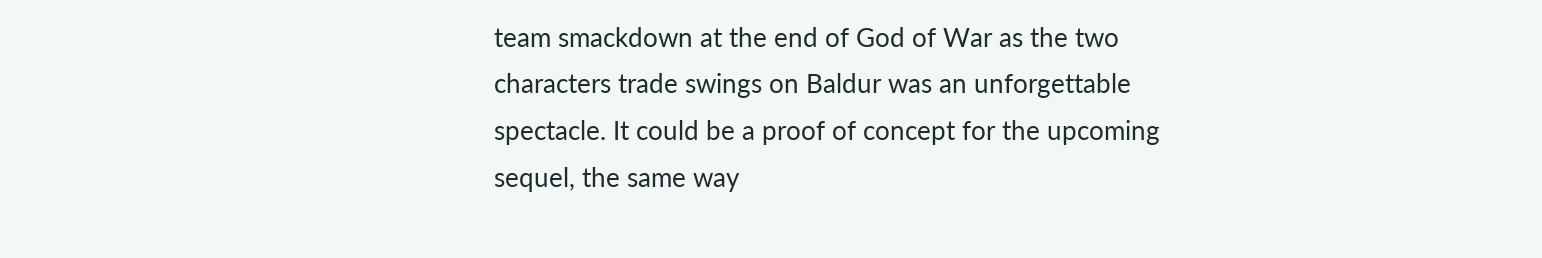team smackdown at the end of God of War as the two characters trade swings on Baldur was an unforgettable spectacle. It could be a proof of concept for the upcoming sequel, the same way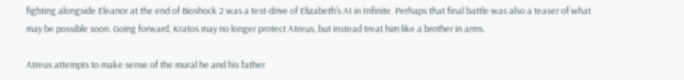fighting alongside Eleanor at the end of Bioshock 2 was a test-drive of Elizabeth’s AI in Infinite. Perhaps that final battle was also a teaser of what may be possible soon. Going forward, Kratos may no longer protect Atreus, but instead treat him like a brother in arms.

Atreus attempts to make sense of the mural he and his father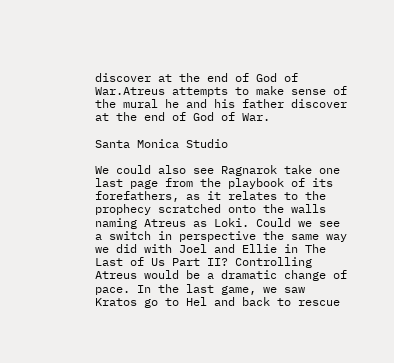discover at the end of God of War.Atreus attempts to make sense of the mural he and his father discover at the end of God of War.

Santa Monica Studio

We could also see Ragnarok take one last page from the playbook of its forefathers, as it relates to the prophecy scratched onto the walls naming Atreus as Loki. Could we see a switch in perspective the same way we did with Joel and Ellie in The Last of Us Part II? Controlling Atreus would be a dramatic change of pace. In the last game, we saw Kratos go to Hel and back to rescue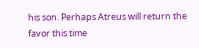his son. Perhaps Atreus will return the favor this time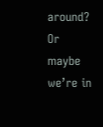around? Or maybe we’re in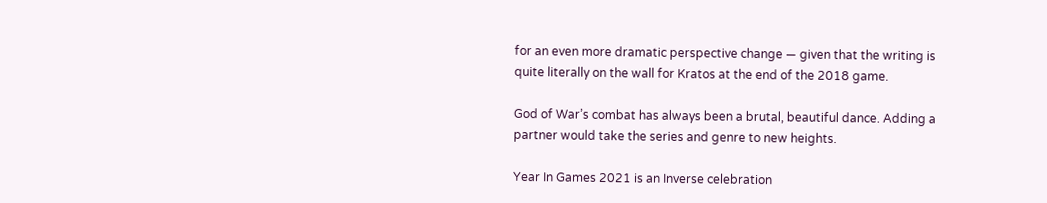for an even more dramatic perspective change — given that the writing is quite literally on the wall for Kratos at the end of the 2018 game.

God of War’s combat has always been a brutal, beautiful dance. Adding a partner would take the series and genre to new heights.

Year In Games 2021 is an Inverse celebration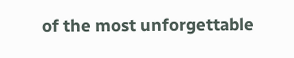of the most unforgettable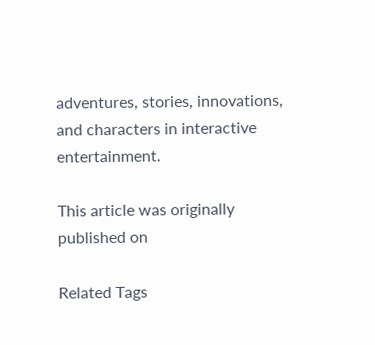adventures, stories, innovations, and characters in interactive entertainment.

This article was originally published on

Related Tags